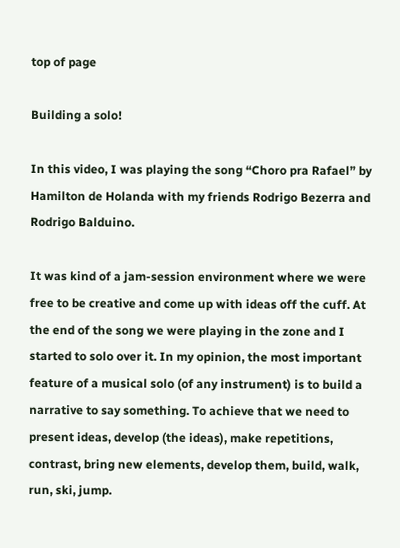top of page

Building a solo!

In this video, I was playing the song “Choro pra Rafael” by Hamilton de Holanda with my friends Rodrigo Bezerra and Rodrigo Balduino.

It was kind of a jam-session environment where we were free to be creative and come up with ideas off the cuff. At the end of the song we were playing in the zone and I started to solo over it. In my opinion, the most important feature of a musical solo (of any instrument) is to build a narrative to say something. To achieve that we need to present ideas, develop (the ideas), make repetitions, contrast, bring new elements, develop them, build, walk, run, ski, jump.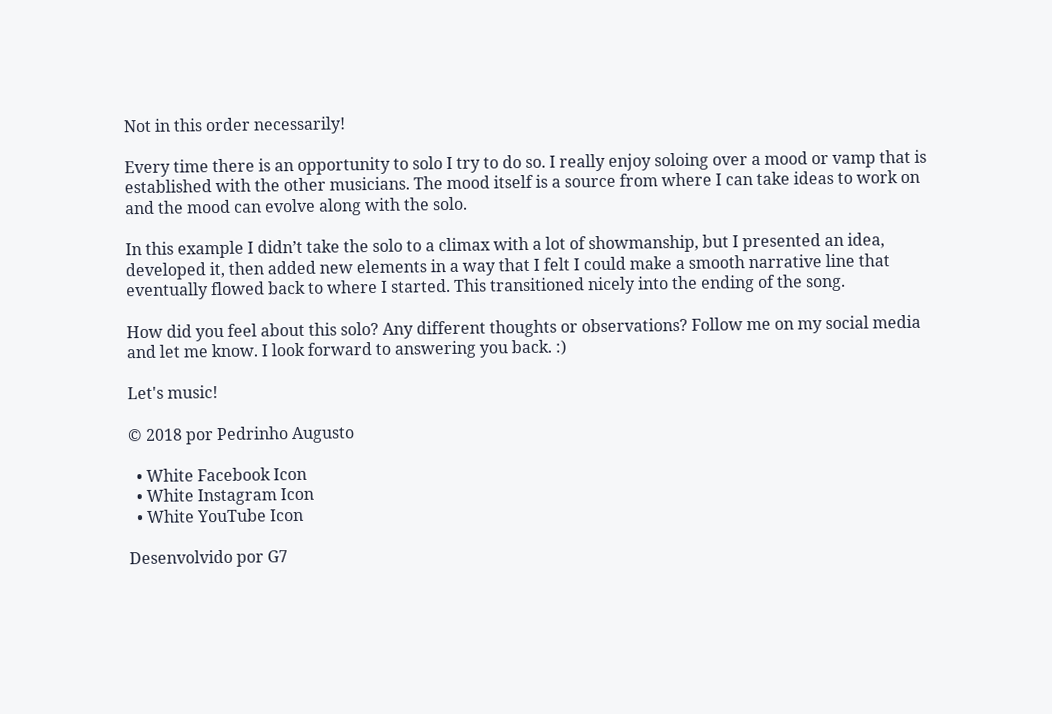Not in this order necessarily!

Every time there is an opportunity to solo I try to do so. I really enjoy soloing over a mood or vamp that is established with the other musicians. The mood itself is a source from where I can take ideas to work on and the mood can evolve along with the solo.

In this example I didn’t take the solo to a climax with a lot of showmanship, but I presented an idea, developed it, then added new elements in a way that I felt I could make a smooth narrative line that eventually flowed back to where I started. This transitioned nicely into the ending of the song.

How did you feel about this solo? Any different thoughts or observations? Follow me on my social media and let me know. I look forward to answering you back. :)

Let's music!

© 2018 por Pedrinho Augusto

  • White Facebook Icon
  • White Instagram Icon
  • White YouTube Icon

Desenvolvido por G7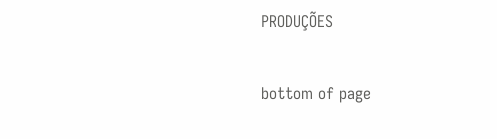PRODUÇÕES

bottom of page